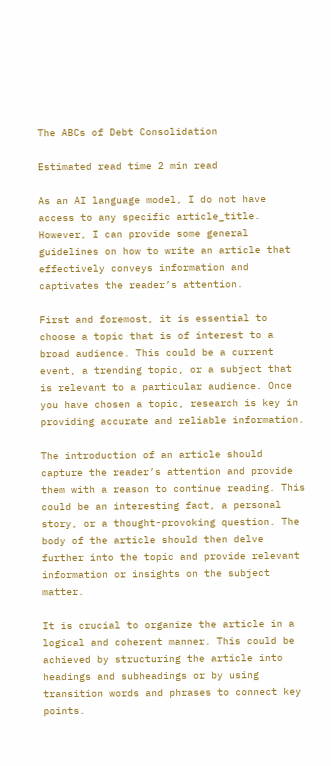The ABCs of Debt Consolidation

Estimated read time 2 min read

As an AI language model, I do not have access to any specific article_title. However, I can provide some general guidelines on how to write an article that effectively conveys information and captivates the reader’s attention.

First and foremost, it is essential to choose a topic that is of interest to a broad audience. This could be a current event, a trending topic, or a subject that is relevant to a particular audience. Once you have chosen a topic, research is key in providing accurate and reliable information.

The introduction of an article should capture the reader’s attention and provide them with a reason to continue reading. This could be an interesting fact, a personal story, or a thought-provoking question. The body of the article should then delve further into the topic and provide relevant information or insights on the subject matter.

It is crucial to organize the article in a logical and coherent manner. This could be achieved by structuring the article into headings and subheadings or by using transition words and phrases to connect key points.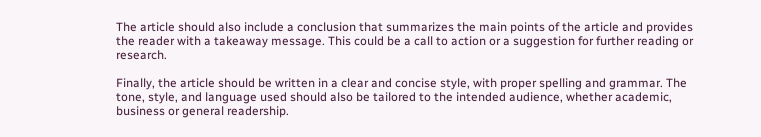The article should also include a conclusion that summarizes the main points of the article and provides the reader with a takeaway message. This could be a call to action or a suggestion for further reading or research.

Finally, the article should be written in a clear and concise style, with proper spelling and grammar. The tone, style, and language used should also be tailored to the intended audience, whether academic, business or general readership.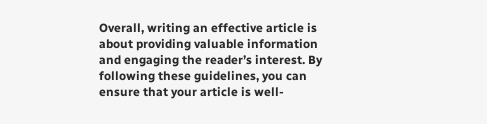Overall, writing an effective article is about providing valuable information and engaging the reader’s interest. By following these guidelines, you can ensure that your article is well-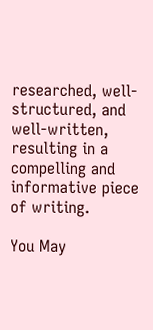researched, well-structured, and well-written, resulting in a compelling and informative piece of writing.

You May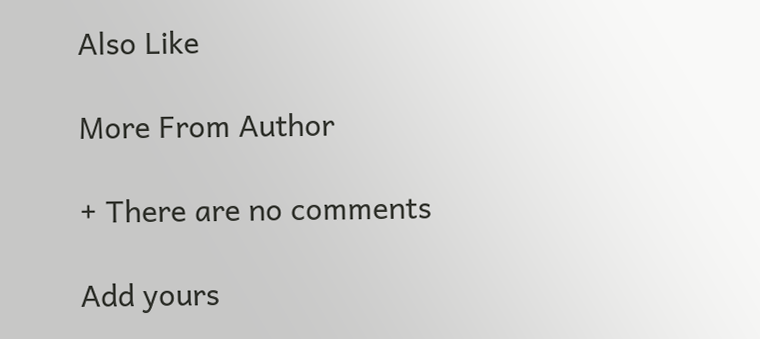Also Like

More From Author

+ There are no comments

Add yours